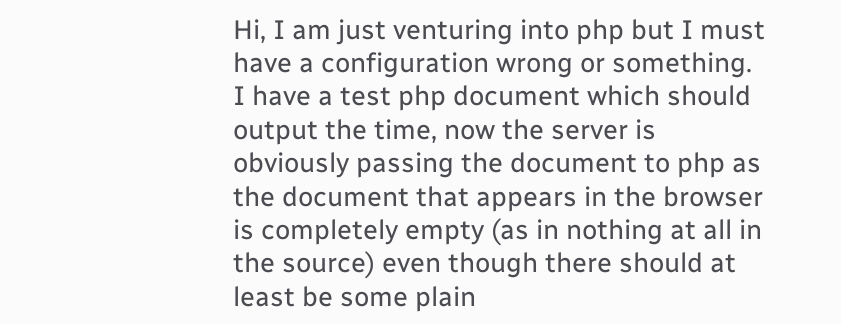Hi, I am just venturing into php but I must have a configuration wrong or something.
I have a test php document which should output the time, now the server is obviously passing the document to php as the document that appears in the browser is completely empty (as in nothing at all in the source) even though there should at least be some plain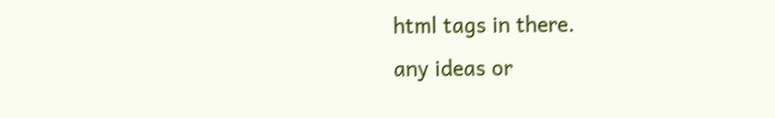html tags in there.
any ideas or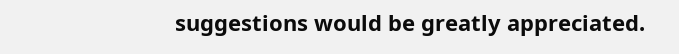suggestions would be greatly appreciated.